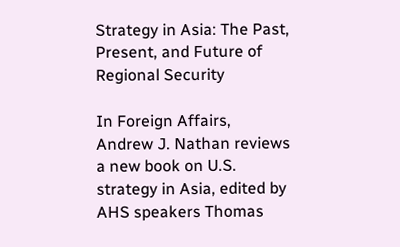Strategy in Asia: The Past, Present, and Future of Regional Security

In Foreign Affairs, Andrew J. Nathan reviews a new book on U.S. strategy in Asia, edited by AHS speakers Thomas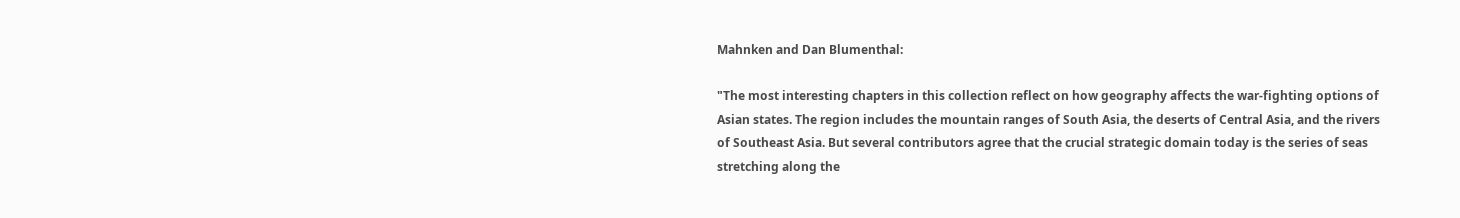Mahnken and Dan Blumenthal:

"The most interesting chapters in this collection reflect on how geography affects the war-fighting options of Asian states. The region includes the mountain ranges of South Asia, the deserts of Central Asia, and the rivers of Southeast Asia. But several contributors agree that the crucial strategic domain today is the series of seas stretching along the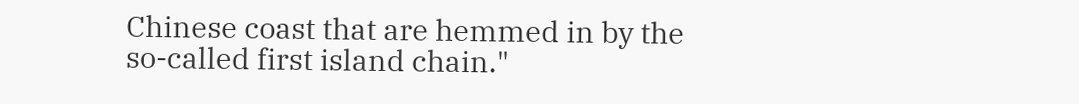Chinese coast that are hemmed in by the so-called first island chain."